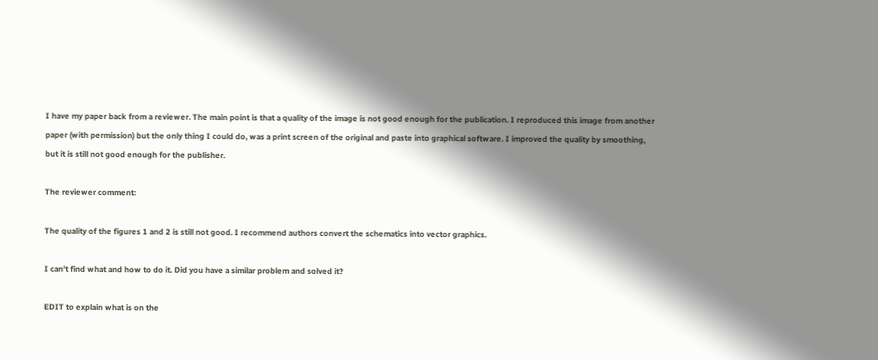I have my paper back from a reviewer. The main point is that a quality of the image is not good enough for the publication. I reproduced this image from another paper (with permission) but the only thing I could do, was a print screen of the original and paste into graphical software. I improved the quality by smoothing, but it is still not good enough for the publisher.

The reviewer comment:

The quality of the figures 1 and 2 is still not good. I recommend authors convert the schematics into vector graphics.

I can't find what and how to do it. Did you have a similar problem and solved it?

EDIT to explain what is on the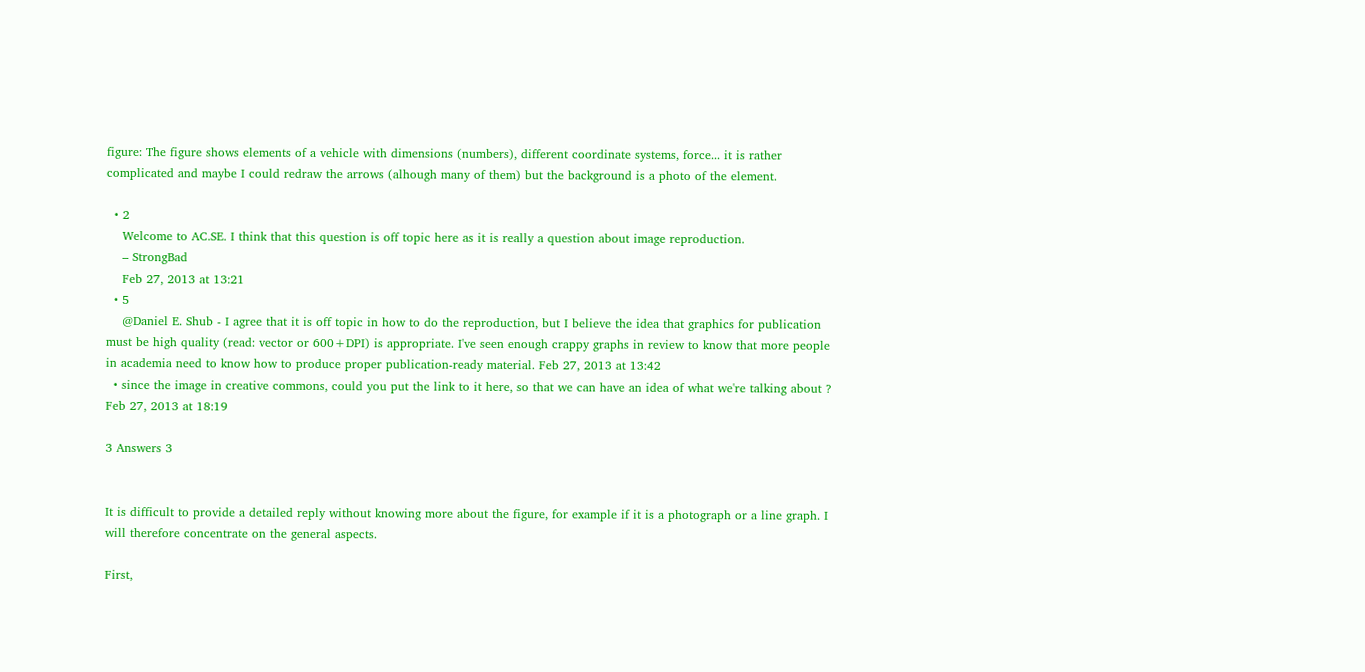figure: The figure shows elements of a vehicle with dimensions (numbers), different coordinate systems, force... it is rather complicated and maybe I could redraw the arrows (alhough many of them) but the background is a photo of the element.

  • 2
    Welcome to AC.SE. I think that this question is off topic here as it is really a question about image reproduction.
    – StrongBad
    Feb 27, 2013 at 13:21
  • 5
    @Daniel E. Shub - I agree that it is off topic in how to do the reproduction, but I believe the idea that graphics for publication must be high quality (read: vector or 600+DPI) is appropriate. I've seen enough crappy graphs in review to know that more people in academia need to know how to produce proper publication-ready material. Feb 27, 2013 at 13:42
  • since the image in creative commons, could you put the link to it here, so that we can have an idea of what we're talking about ? Feb 27, 2013 at 18:19

3 Answers 3


It is difficult to provide a detailed reply without knowing more about the figure, for example if it is a photograph or a line graph. I will therefore concentrate on the general aspects.

First,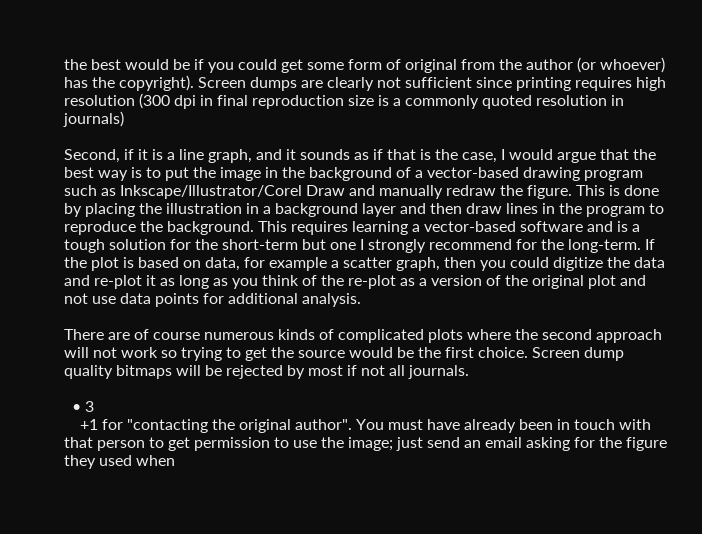the best would be if you could get some form of original from the author (or whoever) has the copyright). Screen dumps are clearly not sufficient since printing requires high resolution (300 dpi in final reproduction size is a commonly quoted resolution in journals)

Second, if it is a line graph, and it sounds as if that is the case, I would argue that the best way is to put the image in the background of a vector-based drawing program such as Inkscape/Illustrator/Corel Draw and manually redraw the figure. This is done by placing the illustration in a background layer and then draw lines in the program to reproduce the background. This requires learning a vector-based software and is a tough solution for the short-term but one I strongly recommend for the long-term. If the plot is based on data, for example a scatter graph, then you could digitize the data and re-plot it as long as you think of the re-plot as a version of the original plot and not use data points for additional analysis.

There are of course numerous kinds of complicated plots where the second approach will not work so trying to get the source would be the first choice. Screen dump quality bitmaps will be rejected by most if not all journals.

  • 3
    +1 for "contacting the original author". You must have already been in touch with that person to get permission to use the image; just send an email asking for the figure they used when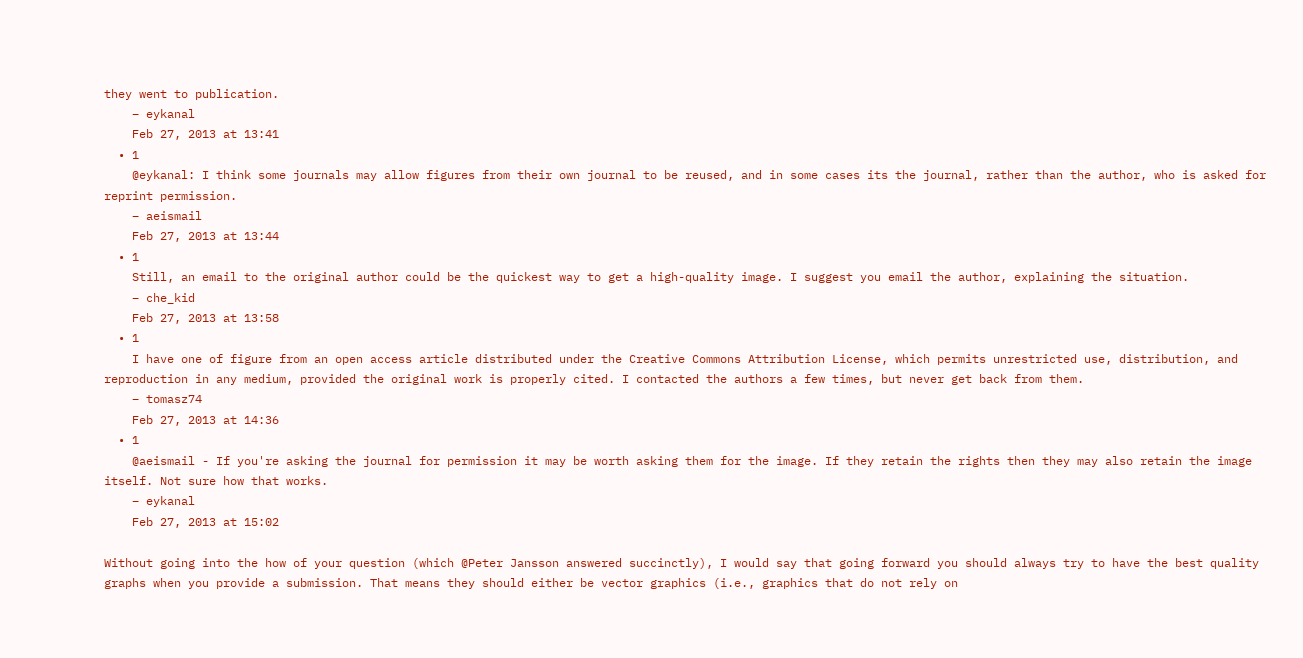they went to publication.
    – eykanal
    Feb 27, 2013 at 13:41
  • 1
    @eykanal: I think some journals may allow figures from their own journal to be reused, and in some cases its the journal, rather than the author, who is asked for reprint permission.
    – aeismail
    Feb 27, 2013 at 13:44
  • 1
    Still, an email to the original author could be the quickest way to get a high-quality image. I suggest you email the author, explaining the situation.
    – che_kid
    Feb 27, 2013 at 13:58
  • 1
    I have one of figure from an open access article distributed under the Creative Commons Attribution License, which permits unrestricted use, distribution, and reproduction in any medium, provided the original work is properly cited. I contacted the authors a few times, but never get back from them.
    – tomasz74
    Feb 27, 2013 at 14:36
  • 1
    @aeismail - If you're asking the journal for permission it may be worth asking them for the image. If they retain the rights then they may also retain the image itself. Not sure how that works.
    – eykanal
    Feb 27, 2013 at 15:02

Without going into the how of your question (which @Peter Jansson answered succinctly), I would say that going forward you should always try to have the best quality graphs when you provide a submission. That means they should either be vector graphics (i.e., graphics that do not rely on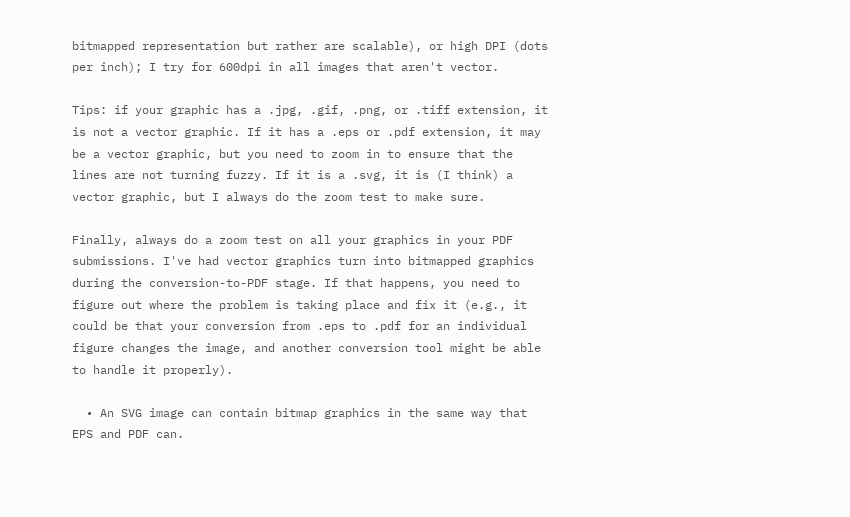bitmapped representation but rather are scalable), or high DPI (dots per inch); I try for 600dpi in all images that aren't vector.

Tips: if your graphic has a .jpg, .gif, .png, or .tiff extension, it is not a vector graphic. If it has a .eps or .pdf extension, it may be a vector graphic, but you need to zoom in to ensure that the lines are not turning fuzzy. If it is a .svg, it is (I think) a vector graphic, but I always do the zoom test to make sure.

Finally, always do a zoom test on all your graphics in your PDF submissions. I've had vector graphics turn into bitmapped graphics during the conversion-to-PDF stage. If that happens, you need to figure out where the problem is taking place and fix it (e.g., it could be that your conversion from .eps to .pdf for an individual figure changes the image, and another conversion tool might be able to handle it properly).

  • An SVG image can contain bitmap graphics in the same way that EPS and PDF can.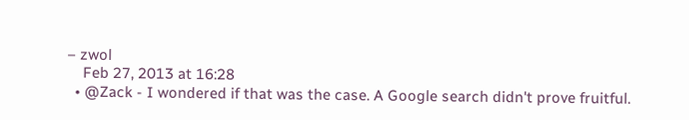– zwol
    Feb 27, 2013 at 16:28
  • @Zack - I wondered if that was the case. A Google search didn't prove fruitful.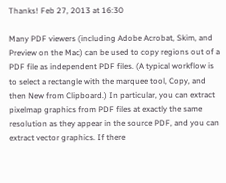Thanks! Feb 27, 2013 at 16:30

Many PDF viewers (including Adobe Acrobat, Skim, and Preview on the Mac) can be used to copy regions out of a PDF file as independent PDF files. (A typical workflow is to select a rectangle with the marquee tool, Copy, and then New from Clipboard.) In particular, you can extract pixelmap graphics from PDF files at exactly the same resolution as they appear in the source PDF, and you can extract vector graphics. If there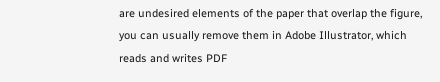are undesired elements of the paper that overlap the figure, you can usually remove them in Adobe Illustrator, which reads and writes PDF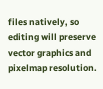files natively, so editing will preserve vector graphics and pixelmap resolution.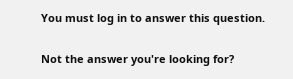You must log in to answer this question.

Not the answer you're looking for?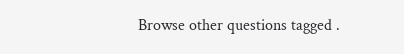Browse other questions tagged .